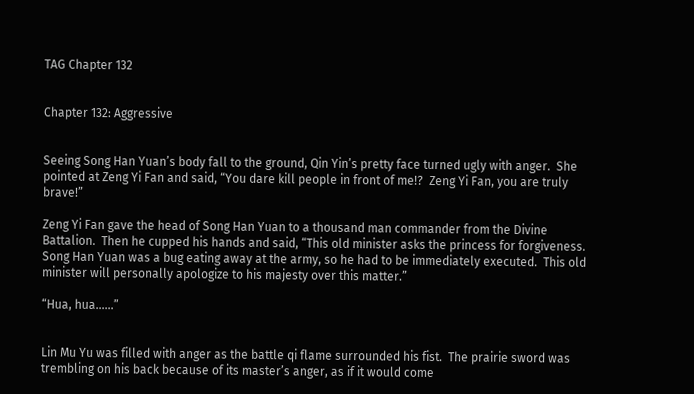TAG Chapter 132


Chapter 132: Aggressive


Seeing Song Han Yuan’s body fall to the ground, Qin Yin’s pretty face turned ugly with anger.  She pointed at Zeng Yi Fan and said, “You dare kill people in front of me!?  Zeng Yi Fan, you are truly brave!”

Zeng Yi Fan gave the head of Song Han Yuan to a thousand man commander from the Divine Battalion.  Then he cupped his hands and said, “This old minister asks the princess for forgiveness.  Song Han Yuan was a bug eating away at the army, so he had to be immediately executed.  This old minister will personally apologize to his majesty over this matter.”

“Hua, hua……”


Lin Mu Yu was filled with anger as the battle qi flame surrounded his fist.  The prairie sword was trembling on his back because of its master’s anger, as if it would come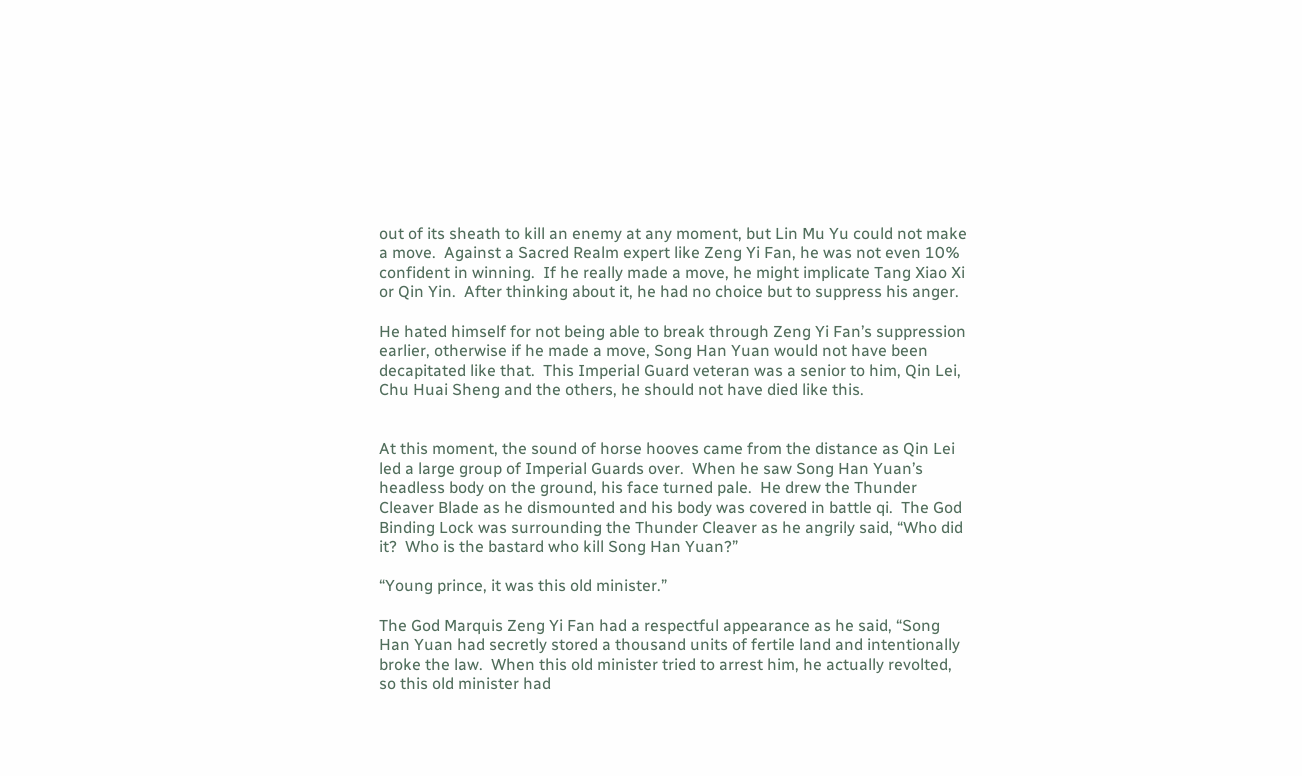out of its sheath to kill an enemy at any moment, but Lin Mu Yu could not make a move.  Against a Sacred Realm expert like Zeng Yi Fan, he was not even 10% confident in winning.  If he really made a move, he might implicate Tang Xiao Xi or Qin Yin.  After thinking about it, he had no choice but to suppress his anger.

He hated himself for not being able to break through Zeng Yi Fan’s suppression earlier, otherwise if he made a move, Song Han Yuan would not have been decapitated like that.  This Imperial Guard veteran was a senior to him, Qin Lei, Chu Huai Sheng and the others, he should not have died like this.


At this moment, the sound of horse hooves came from the distance as Qin Lei led a large group of Imperial Guards over.  When he saw Song Han Yuan’s headless body on the ground, his face turned pale.  He drew the Thunder Cleaver Blade as he dismounted and his body was covered in battle qi.  The God Binding Lock was surrounding the Thunder Cleaver as he angrily said, “Who did it?  Who is the bastard who kill Song Han Yuan?”

“Young prince, it was this old minister.”

The God Marquis Zeng Yi Fan had a respectful appearance as he said, “Song Han Yuan had secretly stored a thousand units of fertile land and intentionally broke the law.  When this old minister tried to arrest him, he actually revolted, so this old minister had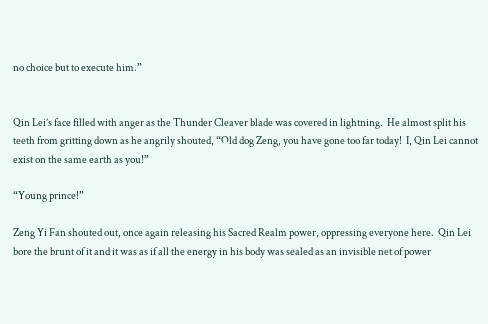no choice but to execute him.”


Qin Lei’s face filled with anger as the Thunder Cleaver blade was covered in lightning.  He almost split his teeth from gritting down as he angrily shouted, “Old dog Zeng, you have gone too far today!  I, Qin Lei cannot exist on the same earth as you!”

“Young prince!”

Zeng Yi Fan shouted out, once again releasing his Sacred Realm power, oppressing everyone here.  Qin Lei bore the brunt of it and it was as if all the energy in his body was sealed as an invisible net of power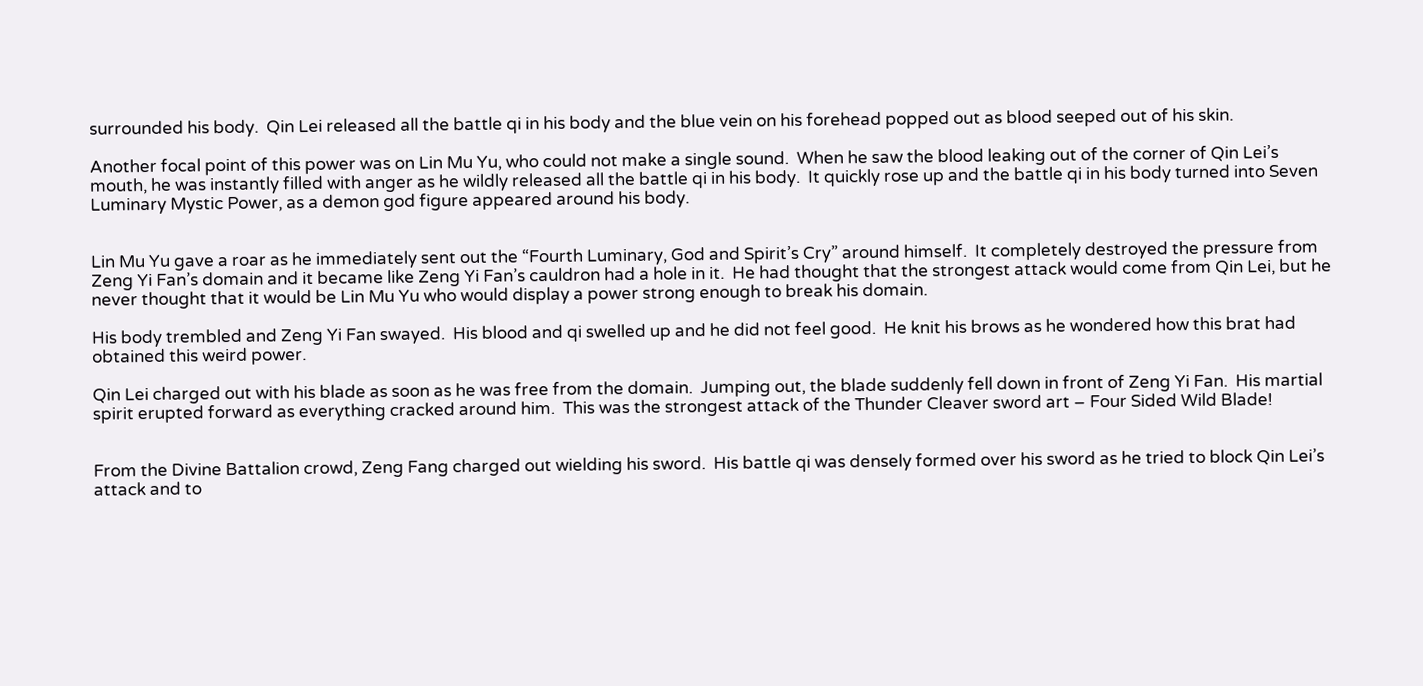surrounded his body.  Qin Lei released all the battle qi in his body and the blue vein on his forehead popped out as blood seeped out of his skin.

Another focal point of this power was on Lin Mu Yu, who could not make a single sound.  When he saw the blood leaking out of the corner of Qin Lei’s mouth, he was instantly filled with anger as he wildly released all the battle qi in his body.  It quickly rose up and the battle qi in his body turned into Seven Luminary Mystic Power, as a demon god figure appeared around his body.


Lin Mu Yu gave a roar as he immediately sent out the “Fourth Luminary, God and Spirit’s Cry” around himself.  It completely destroyed the pressure from Zeng Yi Fan’s domain and it became like Zeng Yi Fan’s cauldron had a hole in it.  He had thought that the strongest attack would come from Qin Lei, but he never thought that it would be Lin Mu Yu who would display a power strong enough to break his domain.

His body trembled and Zeng Yi Fan swayed.  His blood and qi swelled up and he did not feel good.  He knit his brows as he wondered how this brat had obtained this weird power.

Qin Lei charged out with his blade as soon as he was free from the domain.  Jumping out, the blade suddenly fell down in front of Zeng Yi Fan.  His martial spirit erupted forward as everything cracked around him.  This was the strongest attack of the Thunder Cleaver sword art – Four Sided Wild Blade!


From the Divine Battalion crowd, Zeng Fang charged out wielding his sword.  His battle qi was densely formed over his sword as he tried to block Qin Lei’s attack and to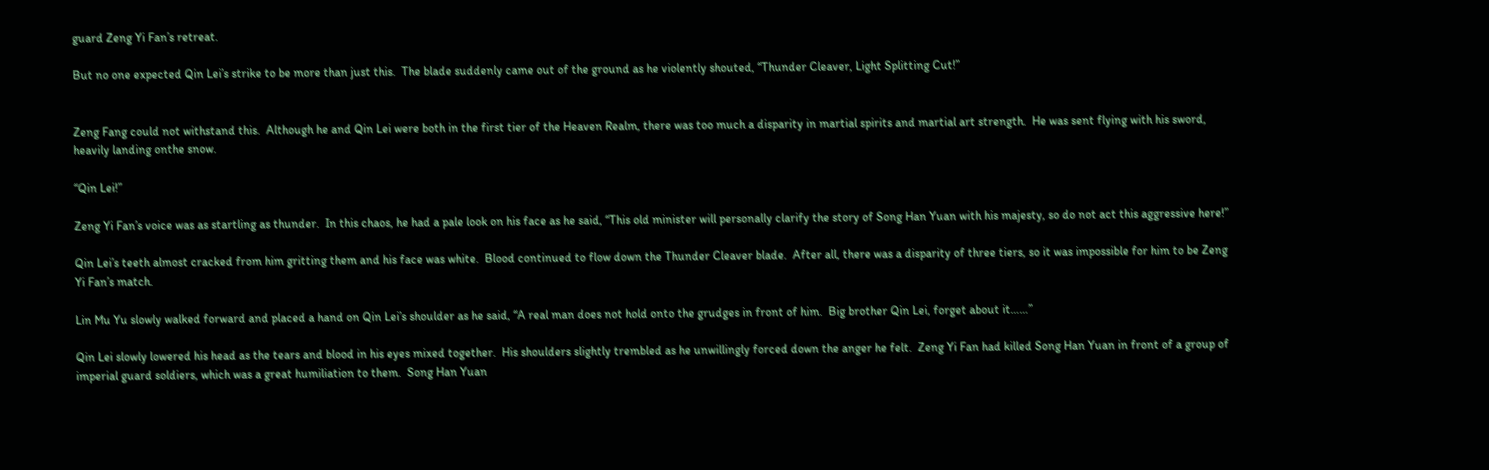guard Zeng Yi Fan’s retreat.

But no one expected Qin Lei’s strike to be more than just this.  The blade suddenly came out of the ground as he violently shouted, “Thunder Cleaver, Light Splitting Cut!”


Zeng Fang could not withstand this.  Although he and Qin Lei were both in the first tier of the Heaven Realm, there was too much a disparity in martial spirits and martial art strength.  He was sent flying with his sword, heavily landing onthe snow.

“Qin Lei!”

Zeng Yi Fan’s voice was as startling as thunder.  In this chaos, he had a pale look on his face as he said, “This old minister will personally clarify the story of Song Han Yuan with his majesty, so do not act this aggressive here!”

Qin Lei’s teeth almost cracked from him gritting them and his face was white.  Blood continued to flow down the Thunder Cleaver blade.  After all, there was a disparity of three tiers, so it was impossible for him to be Zeng Yi Fan’s match.

Lin Mu Yu slowly walked forward and placed a hand on Qin Lei’s shoulder as he said, “A real man does not hold onto the grudges in front of him.  Big brother Qin Lei, forget about it……”

Qin Lei slowly lowered his head as the tears and blood in his eyes mixed together.  His shoulders slightly trembled as he unwillingly forced down the anger he felt.  Zeng Yi Fan had killed Song Han Yuan in front of a group of imperial guard soldiers, which was a great humiliation to them.  Song Han Yuan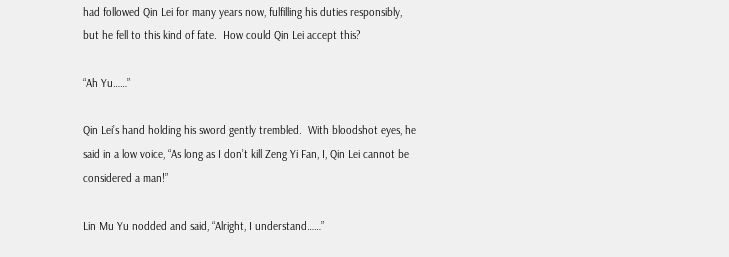had followed Qin Lei for many years now, fulfilling his duties responsibly, but he fell to this kind of fate.  How could Qin Lei accept this?

“Ah Yu……”

Qin Lei’s hand holding his sword gently trembled.  With bloodshot eyes, he said in a low voice, “As long as I don’t kill Zeng Yi Fan, I, Qin Lei cannot be considered a man!”

Lin Mu Yu nodded and said, “Alright, I understand……”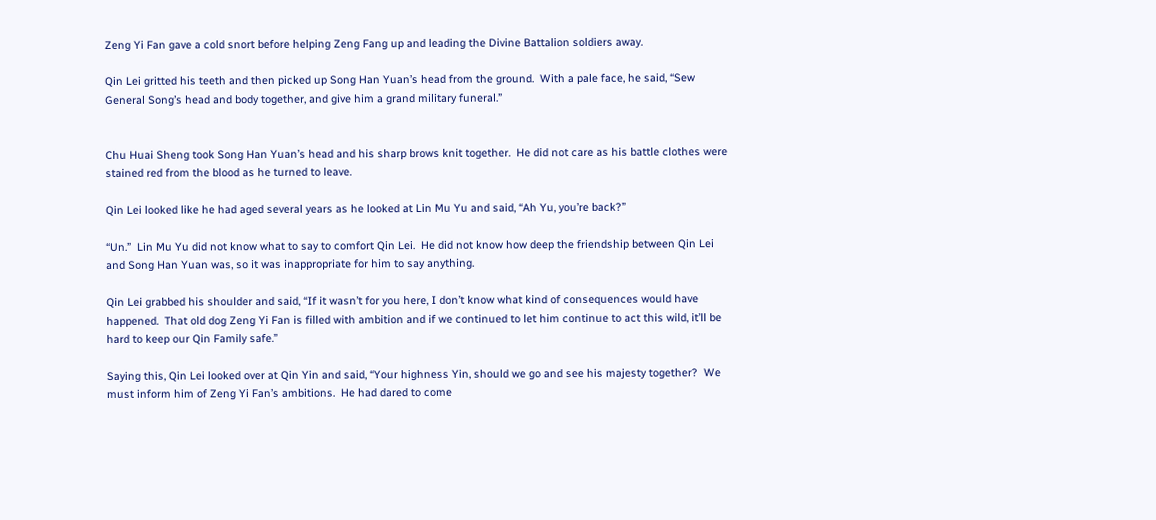Zeng Yi Fan gave a cold snort before helping Zeng Fang up and leading the Divine Battalion soldiers away.

Qin Lei gritted his teeth and then picked up Song Han Yuan’s head from the ground.  With a pale face, he said, “Sew General Song’s head and body together, and give him a grand military funeral.”


Chu Huai Sheng took Song Han Yuan’s head and his sharp brows knit together.  He did not care as his battle clothes were stained red from the blood as he turned to leave.

Qin Lei looked like he had aged several years as he looked at Lin Mu Yu and said, “Ah Yu, you’re back?”

“Un.”  Lin Mu Yu did not know what to say to comfort Qin Lei.  He did not know how deep the friendship between Qin Lei and Song Han Yuan was, so it was inappropriate for him to say anything.

Qin Lei grabbed his shoulder and said, “If it wasn’t for you here, I don’t know what kind of consequences would have happened.  That old dog Zeng Yi Fan is filled with ambition and if we continued to let him continue to act this wild, it’ll be hard to keep our Qin Family safe.”

Saying this, Qin Lei looked over at Qin Yin and said, “Your highness Yin, should we go and see his majesty together?  We must inform him of Zeng Yi Fan’s ambitions.  He had dared to come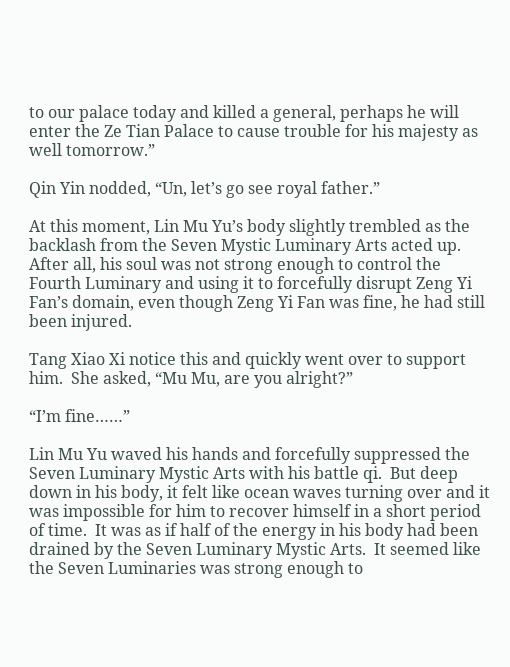to our palace today and killed a general, perhaps he will enter the Ze Tian Palace to cause trouble for his majesty as well tomorrow.”

Qin Yin nodded, “Un, let’s go see royal father.”

At this moment, Lin Mu Yu’s body slightly trembled as the backlash from the Seven Mystic Luminary Arts acted up.  After all, his soul was not strong enough to control the Fourth Luminary and using it to forcefully disrupt Zeng Yi Fan’s domain, even though Zeng Yi Fan was fine, he had still been injured.

Tang Xiao Xi notice this and quickly went over to support him.  She asked, “Mu Mu, are you alright?”

“I’m fine……”

Lin Mu Yu waved his hands and forcefully suppressed the Seven Luminary Mystic Arts with his battle qi.  But deep down in his body, it felt like ocean waves turning over and it was impossible for him to recover himself in a short period of time.  It was as if half of the energy in his body had been drained by the Seven Luminary Mystic Arts.  It seemed like the Seven Luminaries was strong enough to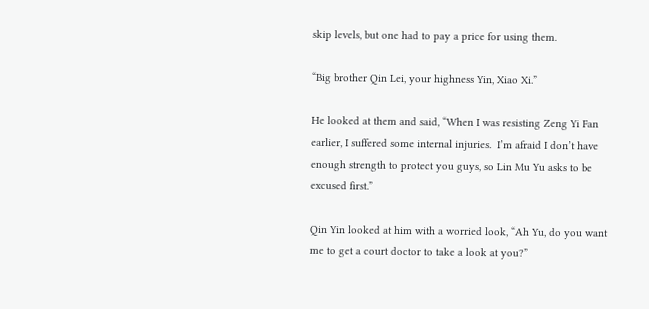skip levels, but one had to pay a price for using them.

“Big brother Qin Lei, your highness Yin, Xiao Xi.”

He looked at them and said, “When I was resisting Zeng Yi Fan earlier, I suffered some internal injuries.  I’m afraid I don’t have enough strength to protect you guys, so Lin Mu Yu asks to be excused first.”

Qin Yin looked at him with a worried look, “Ah Yu, do you want me to get a court doctor to take a look at you?”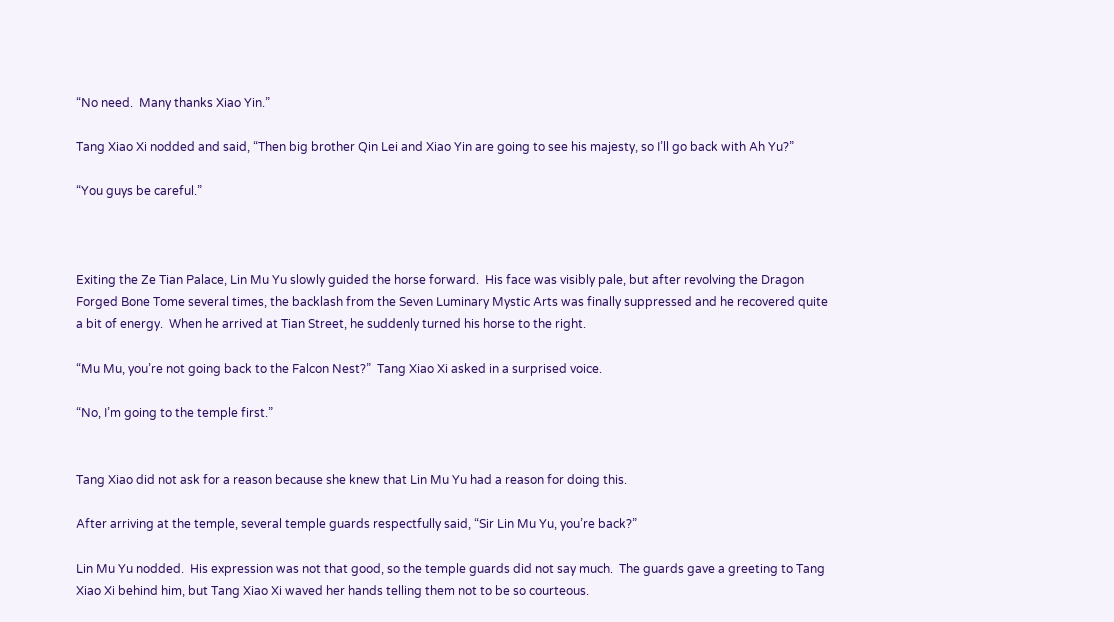“No need.  Many thanks Xiao Yin.”

Tang Xiao Xi nodded and said, “Then big brother Qin Lei and Xiao Yin are going to see his majesty, so I’ll go back with Ah Yu?”

“You guys be careful.”



Exiting the Ze Tian Palace, Lin Mu Yu slowly guided the horse forward.  His face was visibly pale, but after revolving the Dragon Forged Bone Tome several times, the backlash from the Seven Luminary Mystic Arts was finally suppressed and he recovered quite a bit of energy.  When he arrived at Tian Street, he suddenly turned his horse to the right.

“Mu Mu, you’re not going back to the Falcon Nest?”  Tang Xiao Xi asked in a surprised voice.

“No, I’m going to the temple first.”


Tang Xiao did not ask for a reason because she knew that Lin Mu Yu had a reason for doing this.

After arriving at the temple, several temple guards respectfully said, “Sir Lin Mu Yu, you’re back?”

Lin Mu Yu nodded.  His expression was not that good, so the temple guards did not say much.  The guards gave a greeting to Tang Xiao Xi behind him, but Tang Xiao Xi waved her hands telling them not to be so courteous.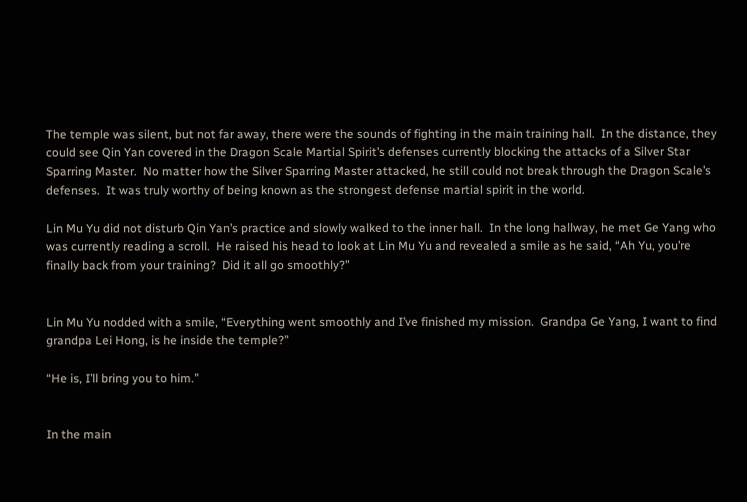The temple was silent, but not far away, there were the sounds of fighting in the main training hall.  In the distance, they could see Qin Yan covered in the Dragon Scale Martial Spirit’s defenses currently blocking the attacks of a Silver Star Sparring Master.  No matter how the Silver Sparring Master attacked, he still could not break through the Dragon Scale’s defenses.  It was truly worthy of being known as the strongest defense martial spirit in the world.

Lin Mu Yu did not disturb Qin Yan’s practice and slowly walked to the inner hall.  In the long hallway, he met Ge Yang who was currently reading a scroll.  He raised his head to look at Lin Mu Yu and revealed a smile as he said, “Ah Yu, you’re finally back from your training?  Did it all go smoothly?”


Lin Mu Yu nodded with a smile, “Everything went smoothly and I’ve finished my mission.  Grandpa Ge Yang, I want to find grandpa Lei Hong, is he inside the temple?”

“He is, I’ll bring you to him.”


In the main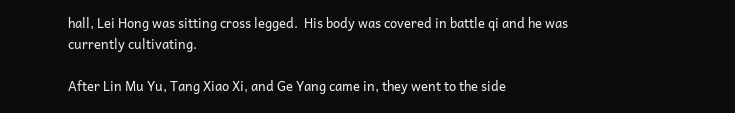hall, Lei Hong was sitting cross legged.  His body was covered in battle qi and he was currently cultivating.

After Lin Mu Yu, Tang Xiao Xi, and Ge Yang came in, they went to the side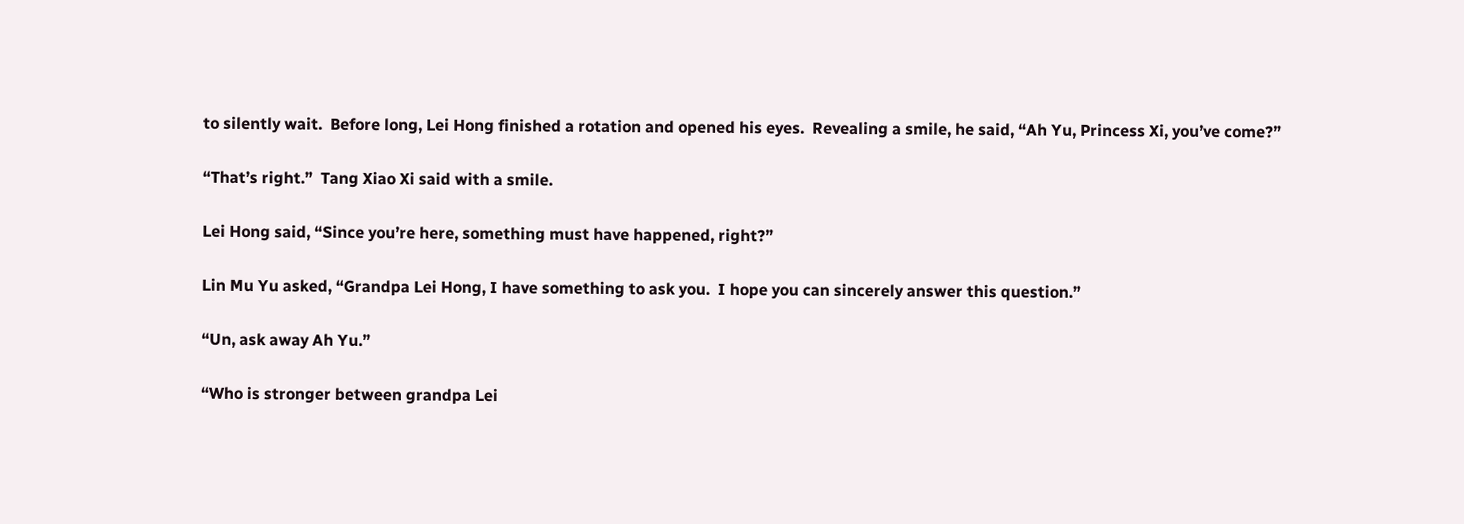to silently wait.  Before long, Lei Hong finished a rotation and opened his eyes.  Revealing a smile, he said, “Ah Yu, Princess Xi, you’ve come?”

“That’s right.”  Tang Xiao Xi said with a smile.

Lei Hong said, “Since you’re here, something must have happened, right?”

Lin Mu Yu asked, “Grandpa Lei Hong, I have something to ask you.  I hope you can sincerely answer this question.”

“Un, ask away Ah Yu.”

“Who is stronger between grandpa Lei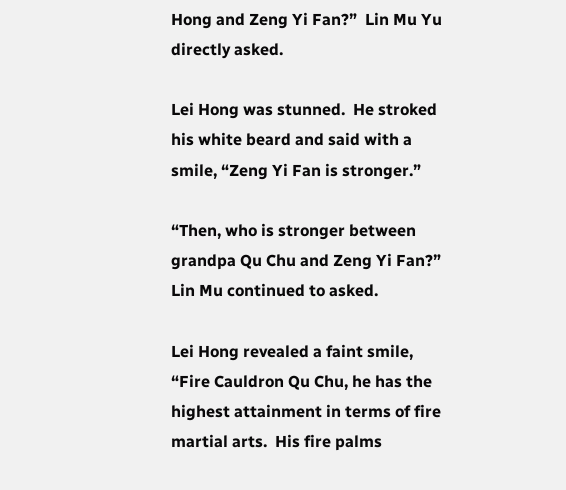Hong and Zeng Yi Fan?”  Lin Mu Yu directly asked.

Lei Hong was stunned.  He stroked his white beard and said with a smile, “Zeng Yi Fan is stronger.”

“Then, who is stronger between grandpa Qu Chu and Zeng Yi Fan?”  Lin Mu continued to asked.

Lei Hong revealed a faint smile, “Fire Cauldron Qu Chu, he has the highest attainment in terms of fire martial arts.  His fire palms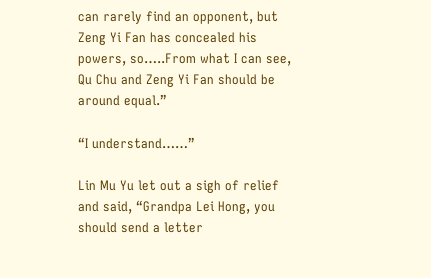can rarely find an opponent, but Zeng Yi Fan has concealed his powers, so…..From what I can see, Qu Chu and Zeng Yi Fan should be around equal.”

“I understand……”

Lin Mu Yu let out a sigh of relief and said, “Grandpa Lei Hong, you should send a letter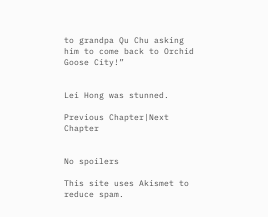to grandpa Qu Chu asking him to come back to Orchid Goose City!”


Lei Hong was stunned.

Previous Chapter|Next Chapter


No spoilers

This site uses Akismet to reduce spam.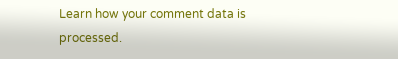Learn how your comment data is processed.